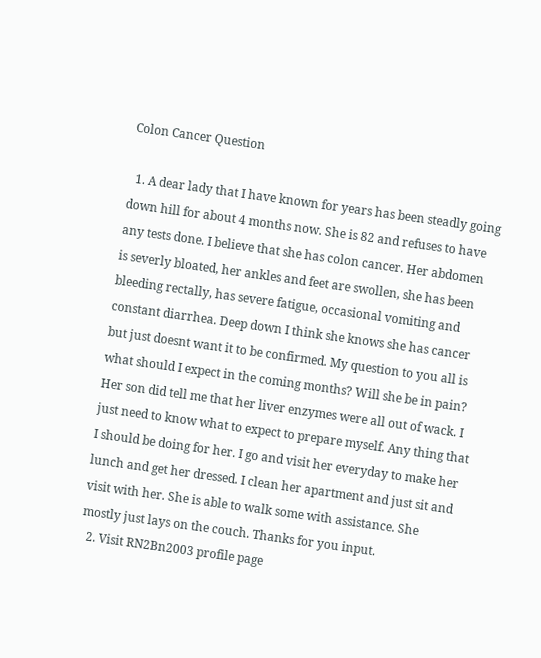Colon Cancer Question

  1. A dear lady that I have known for years has been steadly going down hill for about 4 months now. She is 82 and refuses to have any tests done. I believe that she has colon cancer. Her abdomen is severly bloated, her ankles and feet are swollen, she has been bleeding rectally, has severe fatigue, occasional vomiting and constant diarrhea. Deep down I think she knows she has cancer but just doesnt want it to be confirmed. My question to you all is what should I expect in the coming months? Will she be in pain? Her son did tell me that her liver enzymes were all out of wack. I just need to know what to expect to prepare myself. Any thing that I should be doing for her. I go and visit her everyday to make her lunch and get her dressed. I clean her apartment and just sit and visit with her. She is able to walk some with assistance. She mostly just lays on the couch. Thanks for you input.
  2. Visit RN2Bn2003 profile page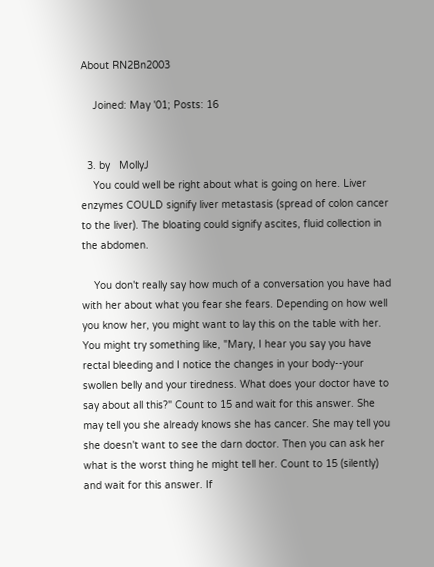About RN2Bn2003

    Joined: May '01; Posts: 16


  3. by   MollyJ
    You could well be right about what is going on here. Liver enzymes COULD signify liver metastasis (spread of colon cancer to the liver). The bloating could signify ascites, fluid collection in the abdomen.

    You don't really say how much of a conversation you have had with her about what you fear she fears. Depending on how well you know her, you might want to lay this on the table with her. You might try something like, "Mary, I hear you say you have rectal bleeding and I notice the changes in your body--your swollen belly and your tiredness. What does your doctor have to say about all this?" Count to 15 and wait for this answer. She may tell you she already knows she has cancer. She may tell you she doesn't want to see the darn doctor. Then you can ask her what is the worst thing he might tell her. Count to 15 (silently) and wait for this answer. If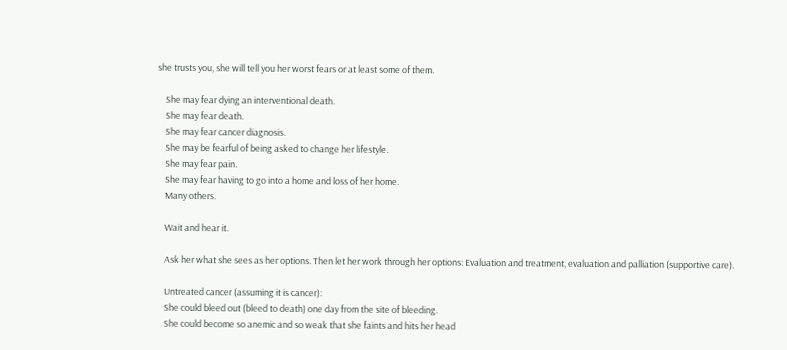she trusts you, she will tell you her worst fears or at least some of them.

    She may fear dying an interventional death.
    She may fear death.
    She may fear cancer diagnosis.
    She may be fearful of being asked to change her lifestyle.
    She may fear pain.
    She may fear having to go into a home and loss of her home.
    Many others.

    Wait and hear it.

    Ask her what she sees as her options. Then let her work through her options: Evaluation and treatment, evaluation and palliation (supportive care).

    Untreated cancer (assuming it is cancer):
    She could bleed out (bleed to death) one day from the site of bleeding.
    She could become so anemic and so weak that she faints and hits her head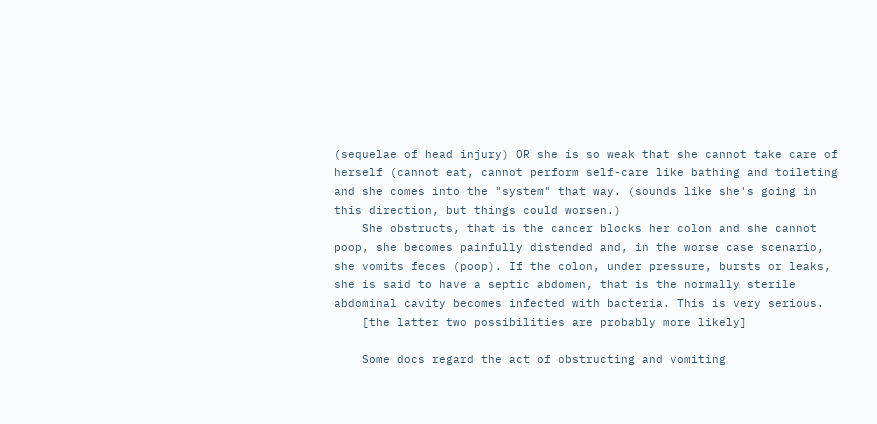(sequelae of head injury) OR she is so weak that she cannot take care of herself (cannot eat, cannot perform self-care like bathing and toileting and she comes into the "system" that way. (sounds like she's going in this direction, but things could worsen.)
    She obstructs, that is the cancer blocks her colon and she cannot poop, she becomes painfully distended and, in the worse case scenario, she vomits feces (poop). If the colon, under pressure, bursts or leaks, she is said to have a septic abdomen, that is the normally sterile abdominal cavity becomes infected with bacteria. This is very serious.
    [the latter two possibilities are probably more likely]

    Some docs regard the act of obstructing and vomiting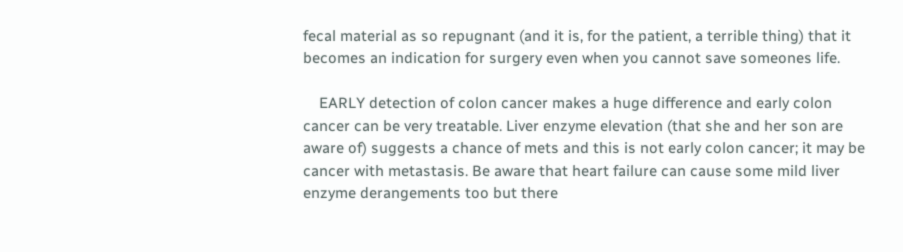fecal material as so repugnant (and it is, for the patient, a terrible thing) that it becomes an indication for surgery even when you cannot save someones life.

    EARLY detection of colon cancer makes a huge difference and early colon cancer can be very treatable. Liver enzyme elevation (that she and her son are aware of) suggests a chance of mets and this is not early colon cancer; it may be cancer with metastasis. Be aware that heart failure can cause some mild liver enzyme derangements too but there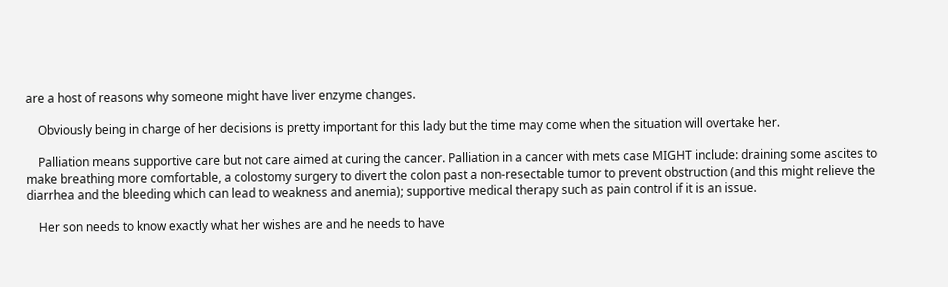are a host of reasons why someone might have liver enzyme changes.

    Obviously being in charge of her decisions is pretty important for this lady but the time may come when the situation will overtake her.

    Palliation means supportive care but not care aimed at curing the cancer. Palliation in a cancer with mets case MIGHT include: draining some ascites to make breathing more comfortable, a colostomy surgery to divert the colon past a non-resectable tumor to prevent obstruction (and this might relieve the diarrhea and the bleeding which can lead to weakness and anemia); supportive medical therapy such as pain control if it is an issue.

    Her son needs to know exactly what her wishes are and he needs to have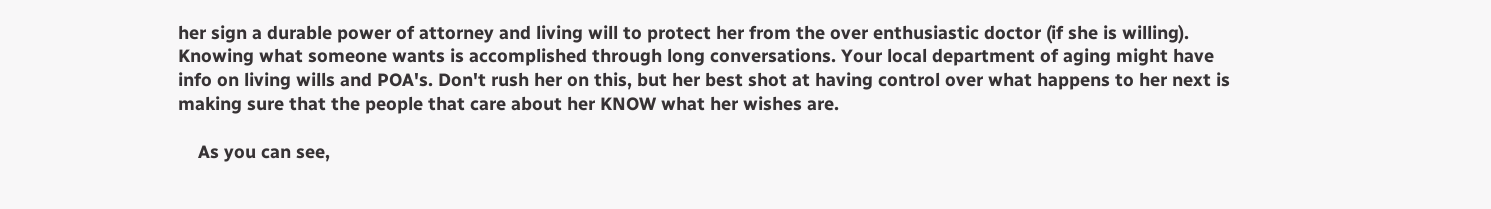her sign a durable power of attorney and living will to protect her from the over enthusiastic doctor (if she is willing). Knowing what someone wants is accomplished through long conversations. Your local department of aging might have info on living wills and POA's. Don't rush her on this, but her best shot at having control over what happens to her next is making sure that the people that care about her KNOW what her wishes are.

    As you can see,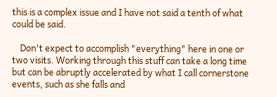this is a complex issue and I have not said a tenth of what could be said.

    Don't expect to accomplish "everything" here in one or two visits. Working through this stuff can take a long time but can be abruptly accelerated by what I call cornerstone events, such as she falls and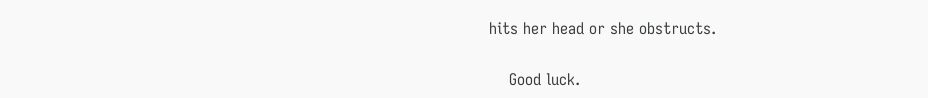hits her head or she obstructs.

    Good luck.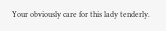Your obviously care for this lady tenderly.